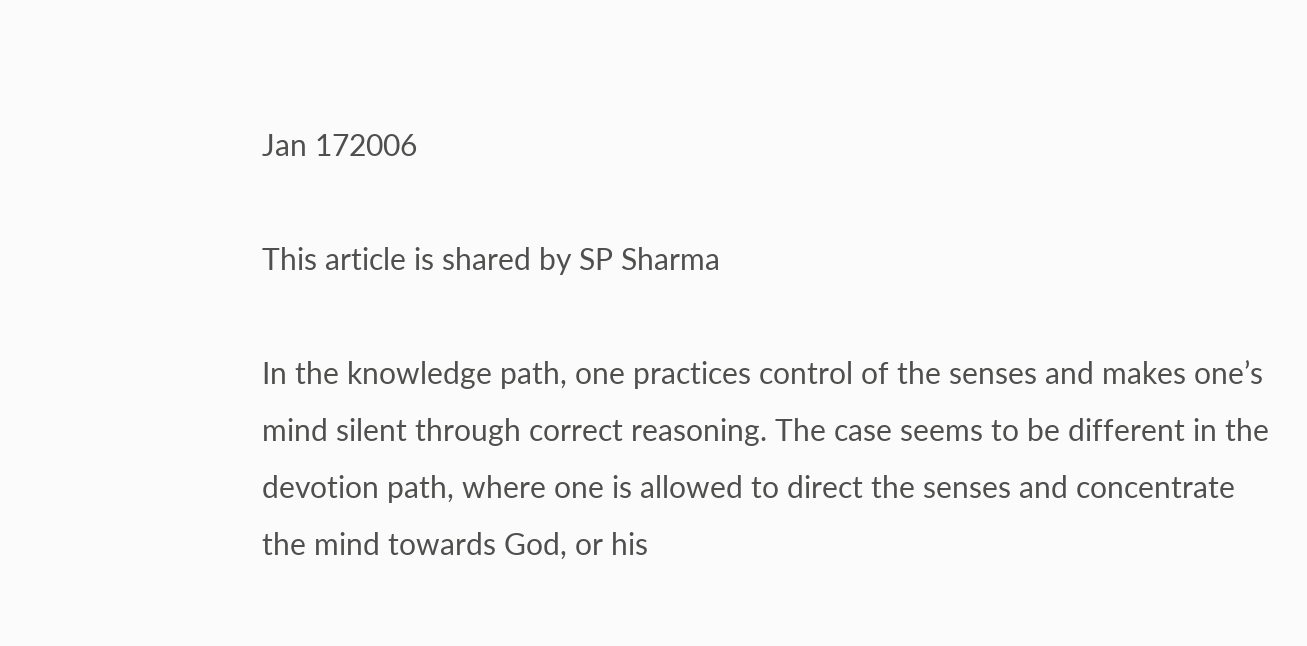Jan 172006

This article is shared by SP Sharma

In the knowledge path, one practices control of the senses and makes one’s mind silent through correct reasoning. The case seems to be different in the devotion path, where one is allowed to direct the senses and concentrate the mind towards God, or his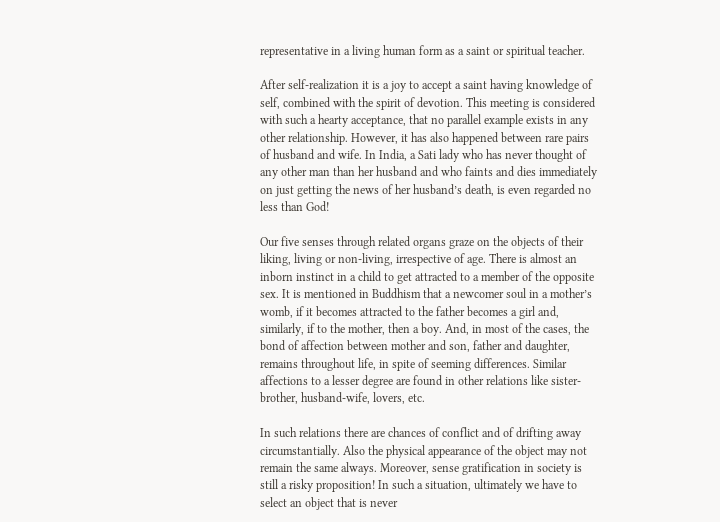representative in a living human form as a saint or spiritual teacher.

After self-realization it is a joy to accept a saint having knowledge of self, combined with the spirit of devotion. This meeting is considered with such a hearty acceptance, that no parallel example exists in any other relationship. However, it has also happened between rare pairs of husband and wife. In India, a Sati lady who has never thought of any other man than her husband and who faints and dies immediately on just getting the news of her husband’s death, is even regarded no less than God!

Our five senses through related organs graze on the objects of their liking, living or non-living, irrespective of age. There is almost an inborn instinct in a child to get attracted to a member of the opposite sex. It is mentioned in Buddhism that a newcomer soul in a mother’s womb, if it becomes attracted to the father becomes a girl and, similarly, if to the mother, then a boy. And, in most of the cases, the bond of affection between mother and son, father and daughter, remains throughout life, in spite of seeming differences. Similar affections to a lesser degree are found in other relations like sister-brother, husband-wife, lovers, etc.

In such relations there are chances of conflict and of drifting away circumstantially. Also the physical appearance of the object may not remain the same always. Moreover, sense gratification in society is still a risky proposition! In such a situation, ultimately we have to select an object that is never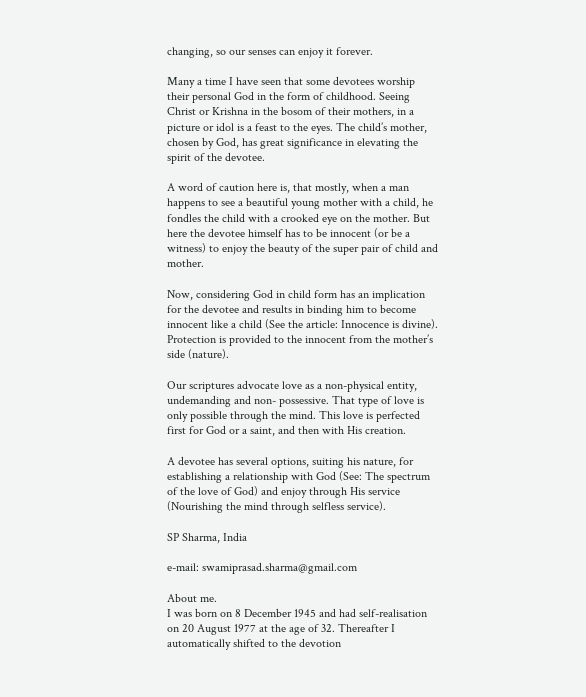changing, so our senses can enjoy it forever.

Many a time I have seen that some devotees worship their personal God in the form of childhood. Seeing Christ or Krishna in the bosom of their mothers, in a picture or idol is a feast to the eyes. The child’s mother, chosen by God, has great significance in elevating the spirit of the devotee.

A word of caution here is, that mostly, when a man happens to see a beautiful young mother with a child, he fondles the child with a crooked eye on the mother. But here the devotee himself has to be innocent (or be a witness) to enjoy the beauty of the super pair of child and mother.

Now, considering God in child form has an implication for the devotee and results in binding him to become innocent like a child (See the article: Innocence is divine). Protection is provided to the innocent from the mother’s side (nature).

Our scriptures advocate love as a non-physical entity, undemanding and non- possessive. That type of love is only possible through the mind. This love is perfected first for God or a saint, and then with His creation.

A devotee has several options, suiting his nature, for establishing a relationship with God (See: The spectrum of the love of God) and enjoy through His service (Nourishing the mind through selfless service).

SP Sharma, India

e-mail: swamiprasad.sharma@gmail.com

About me.
I was born on 8 December 1945 and had self-realisation on 20 August 1977 at the age of 32. Thereafter I automatically shifted to the devotion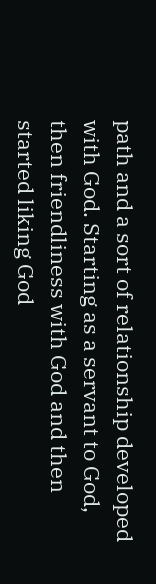path and a sort of relationship developed with God. Starting as a servant to God, then friendliness with God and then started liking God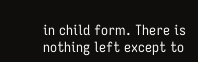in child form. There is nothing left except to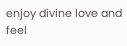enjoy divine love and feel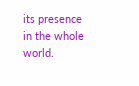its presence in the whole world.